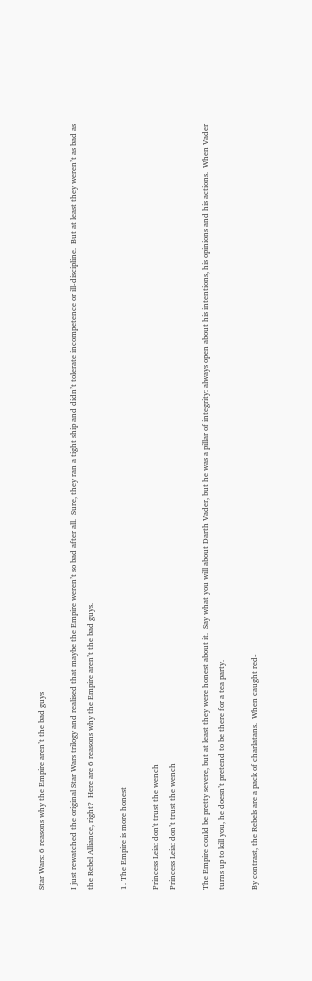Star Wars: 6 reasons why the Empire aren’t the bad guys

I just rewatched the original Star Wars trilogy and realised that maybe the Empire weren’t so bad after all.  Sure, they ran a tight ship and didn’t tolerate incompetence or ill-discipline.  But at least they weren’t as bad as the Rebel Alliance, right?  Here are 6 reasons why the Empire aren’t the bad guys.

1. The Empire is more honest

Princess Leia: don't trust the wench
Princess Leia: don’t trust the wench

The Empire could be pretty severe, but at least they were honest about it.  Say what you will about Darth Vader, but he was a pillar of integrity: always open about his intentions, his opinions and his actions.  When Vader turns up to kill you, he doesn’t pretend to be there for a tea party.

By contrast, the Rebels are a pack of charlatans.  When caught red-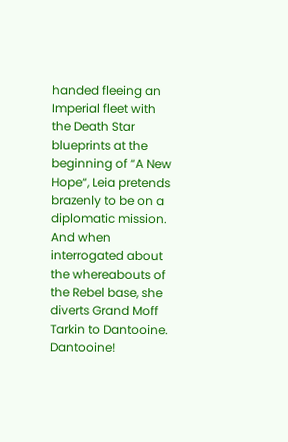handed fleeing an Imperial fleet with the Death Star blueprints at the beginning of “A New Hope“, Leia pretends brazenly to be on a diplomatic mission.  And when interrogated about the whereabouts of the Rebel base, she diverts Grand Moff Tarkin to Dantooine.  Dantooine!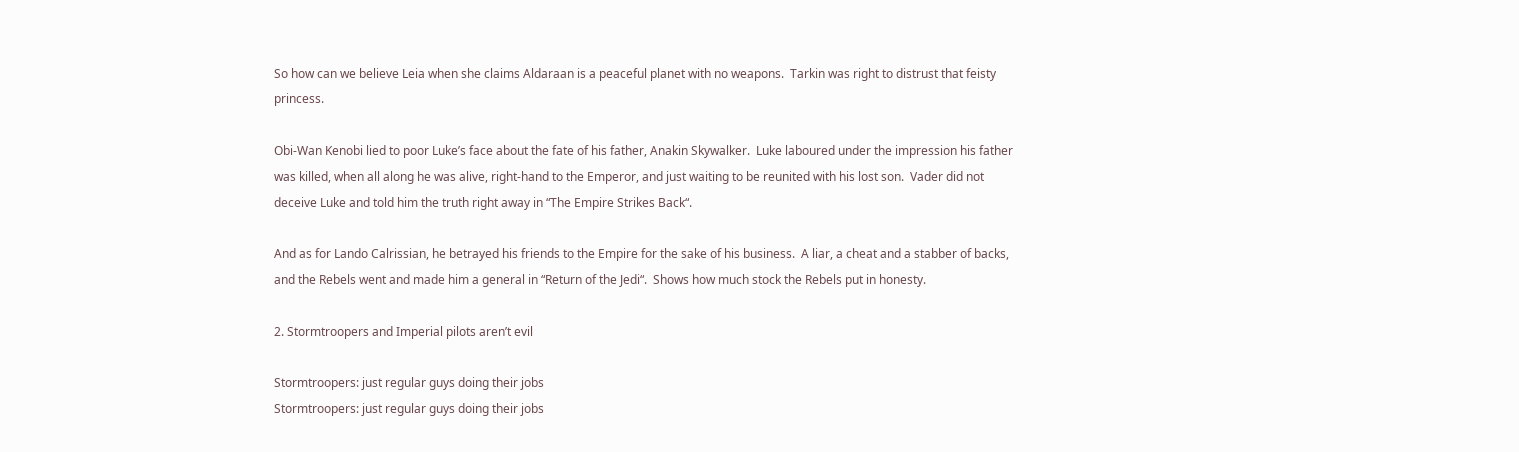So how can we believe Leia when she claims Aldaraan is a peaceful planet with no weapons.  Tarkin was right to distrust that feisty princess.

Obi-Wan Kenobi lied to poor Luke’s face about the fate of his father, Anakin Skywalker.  Luke laboured under the impression his father was killed, when all along he was alive, right-hand to the Emperor, and just waiting to be reunited with his lost son.  Vader did not deceive Luke and told him the truth right away in “The Empire Strikes Back“.

And as for Lando Calrissian, he betrayed his friends to the Empire for the sake of his business.  A liar, a cheat and a stabber of backs, and the Rebels went and made him a general in “Return of the Jedi“.  Shows how much stock the Rebels put in honesty.

2. Stormtroopers and Imperial pilots aren’t evil

Stormtroopers: just regular guys doing their jobs
Stormtroopers: just regular guys doing their jobs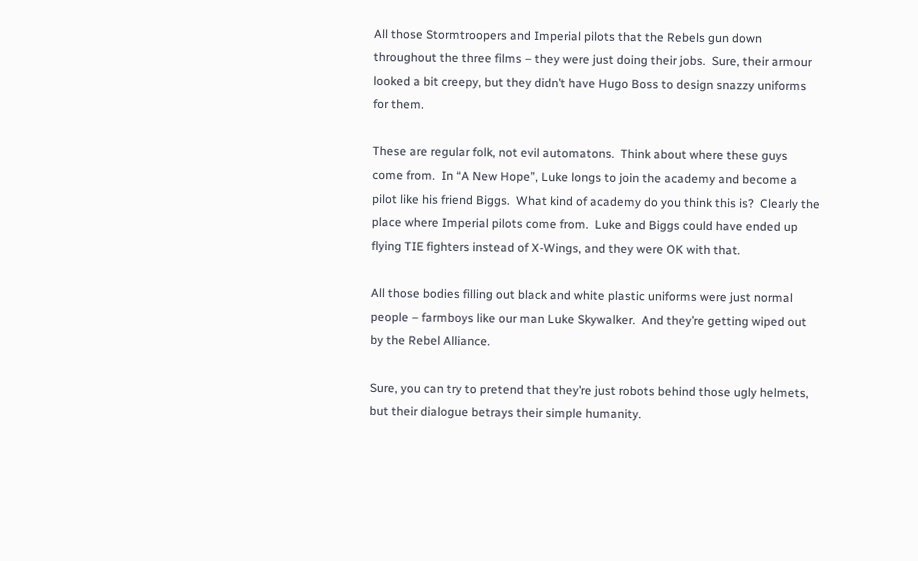All those Stormtroopers and Imperial pilots that the Rebels gun down throughout the three films – they were just doing their jobs.  Sure, their armour looked a bit creepy, but they didn’t have Hugo Boss to design snazzy uniforms for them.

These are regular folk, not evil automatons.  Think about where these guys come from.  In “A New Hope”, Luke longs to join the academy and become a pilot like his friend Biggs.  What kind of academy do you think this is?  Clearly the place where Imperial pilots come from.  Luke and Biggs could have ended up flying TIE fighters instead of X-Wings, and they were OK with that.

All those bodies filling out black and white plastic uniforms were just normal people – farmboys like our man Luke Skywalker.  And they’re getting wiped out by the Rebel Alliance.

Sure, you can try to pretend that they’re just robots behind those ugly helmets, but their dialogue betrays their simple humanity.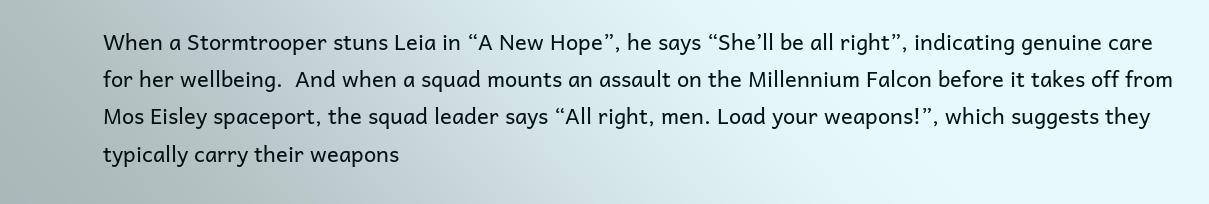When a Stormtrooper stuns Leia in “A New Hope”, he says “She’ll be all right”, indicating genuine care for her wellbeing.  And when a squad mounts an assault on the Millennium Falcon before it takes off from Mos Eisley spaceport, the squad leader says “All right, men. Load your weapons!”, which suggests they typically carry their weapons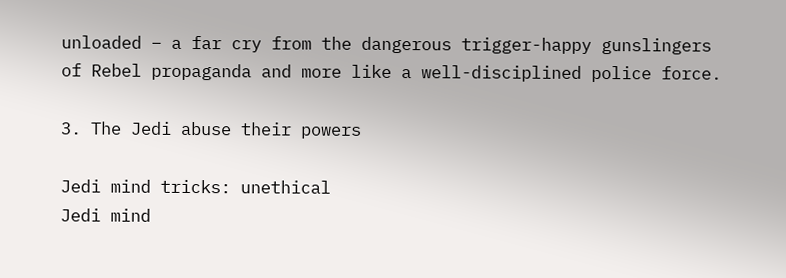unloaded – a far cry from the dangerous trigger-happy gunslingers of Rebel propaganda and more like a well-disciplined police force.

3. The Jedi abuse their powers

Jedi mind tricks: unethical
Jedi mind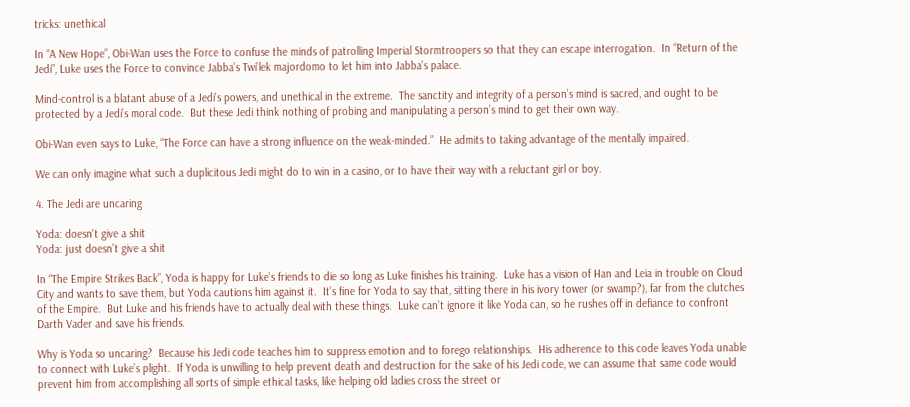tricks: unethical

In “A New Hope”, Obi-Wan uses the Force to confuse the minds of patrolling Imperial Stormtroopers so that they can escape interrogation.  In “Return of the Jedi”, Luke uses the Force to convince Jabba’s Twi’lek majordomo to let him into Jabba’s palace.

Mind-control is a blatant abuse of a Jedi’s powers, and unethical in the extreme.  The sanctity and integrity of a person’s mind is sacred, and ought to be protected by a Jedi’s moral code.  But these Jedi think nothing of probing and manipulating a person’s mind to get their own way.

Obi-Wan even says to Luke, “The Force can have a strong influence on the weak-minded.”  He admits to taking advantage of the mentally impaired.

We can only imagine what such a duplicitous Jedi might do to win in a casino, or to have their way with a reluctant girl or boy.

4. The Jedi are uncaring

Yoda: doesn't give a shit
Yoda: just doesn’t give a shit

In “The Empire Strikes Back”, Yoda is happy for Luke’s friends to die so long as Luke finishes his training.  Luke has a vision of Han and Leia in trouble on Cloud City and wants to save them, but Yoda cautions him against it.  It’s fine for Yoda to say that, sitting there in his ivory tower (or swamp?), far from the clutches of the Empire.  But Luke and his friends have to actually deal with these things.  Luke can’t ignore it like Yoda can, so he rushes off in defiance to confront Darth Vader and save his friends.

Why is Yoda so uncaring?  Because his Jedi code teaches him to suppress emotion and to forego relationships.  His adherence to this code leaves Yoda unable to connect with Luke’s plight.  If Yoda is unwilling to help prevent death and destruction for the sake of his Jedi code, we can assume that same code would prevent him from accomplishing all sorts of simple ethical tasks, like helping old ladies cross the street or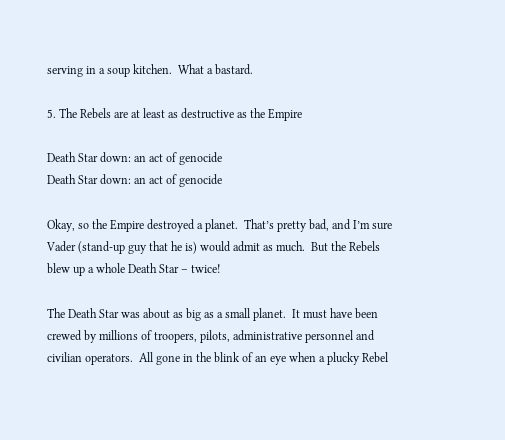serving in a soup kitchen.  What a bastard.

5. The Rebels are at least as destructive as the Empire

Death Star down: an act of genocide
Death Star down: an act of genocide

Okay, so the Empire destroyed a planet.  That’s pretty bad, and I’m sure Vader (stand-up guy that he is) would admit as much.  But the Rebels blew up a whole Death Star – twice!

The Death Star was about as big as a small planet.  It must have been crewed by millions of troopers, pilots, administrative personnel and civilian operators.  All gone in the blink of an eye when a plucky Rebel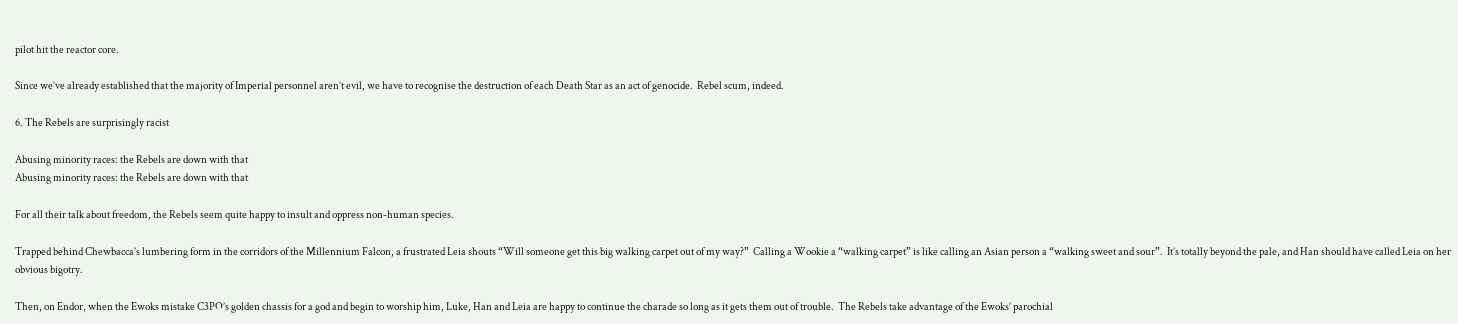pilot hit the reactor core.

Since we’ve already established that the majority of Imperial personnel aren’t evil, we have to recognise the destruction of each Death Star as an act of genocide.  Rebel scum, indeed.

6. The Rebels are surprisingly racist

Abusing minority races: the Rebels are down with that
Abusing minority races: the Rebels are down with that

For all their talk about freedom, the Rebels seem quite happy to insult and oppress non-human species.

Trapped behind Chewbacca’s lumbering form in the corridors of the Millennium Falcon, a frustrated Leia shouts “Will someone get this big walking carpet out of my way?”  Calling a Wookie a “walking carpet” is like calling an Asian person a “walking sweet and sour”.  It’s totally beyond the pale, and Han should have called Leia on her obvious bigotry.

Then, on Endor, when the Ewoks mistake C3PO’s golden chassis for a god and begin to worship him, Luke, Han and Leia are happy to continue the charade so long as it gets them out of trouble.  The Rebels take advantage of the Ewoks’ parochial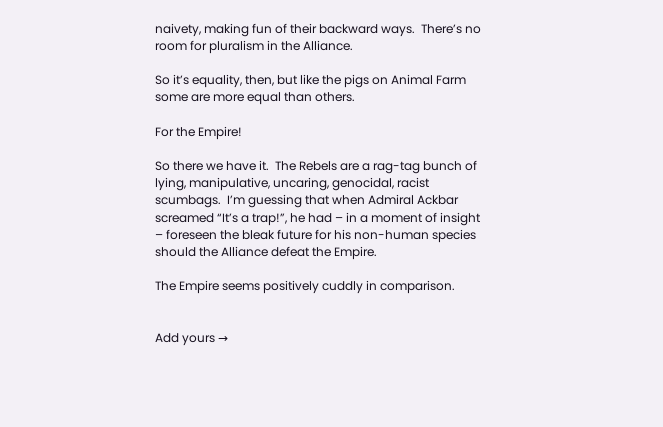naivety, making fun of their backward ways.  There’s no room for pluralism in the Alliance.

So it’s equality, then, but like the pigs on Animal Farm some are more equal than others.

For the Empire!

So there we have it.  The Rebels are a rag-tag bunch of lying, manipulative, uncaring, genocidal, racist scumbags.  I’m guessing that when Admiral Ackbar screamed “It’s a trap!”, he had – in a moment of insight – foreseen the bleak future for his non-human species should the Alliance defeat the Empire.

The Empire seems positively cuddly in comparison.


Add yours →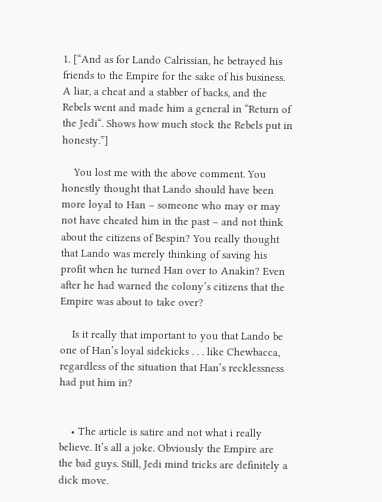1. [“And as for Lando Calrissian, he betrayed his friends to the Empire for the sake of his business. A liar, a cheat and a stabber of backs, and the Rebels went and made him a general in “Return of the Jedi“. Shows how much stock the Rebels put in honesty.”]

    You lost me with the above comment. You honestly thought that Lando should have been more loyal to Han – someone who may or may not have cheated him in the past – and not think about the citizens of Bespin? You really thought that Lando was merely thinking of saving his profit when he turned Han over to Anakin? Even after he had warned the colony’s citizens that the Empire was about to take over?

    Is it really that important to you that Lando be one of Han’s loyal sidekicks . . . like Chewbacca, regardless of the situation that Han’s recklessness had put him in?


    • The article is satire and not what i really believe. It’s all a joke. Obviously the Empire are the bad guys. Still, Jedi mind tricks are definitely a dick move.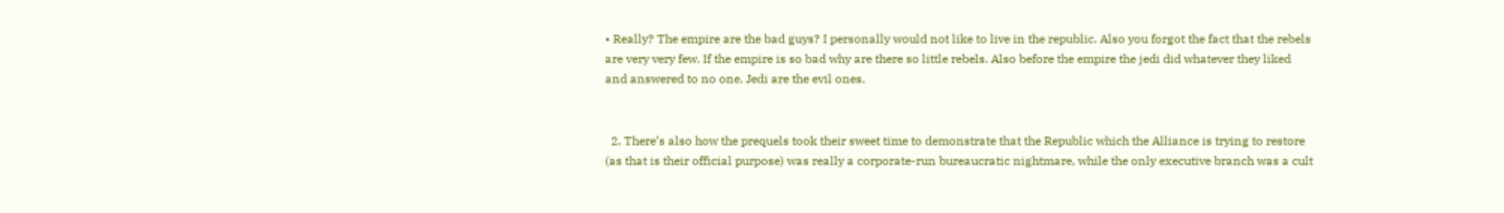• Really? The empire are the bad guys? I personally would not like to live in the republic. Also you forgot the fact that the rebels are very very few. If the empire is so bad why are there so little rebels. Also before the empire the jedi did whatever they liked and answered to no one. Jedi are the evil ones.


  2. There’s also how the prequels took their sweet time to demonstrate that the Republic which the Alliance is trying to restore (as that is their official purpose) was really a corporate-run bureaucratic nightmare, while the only executive branch was a cult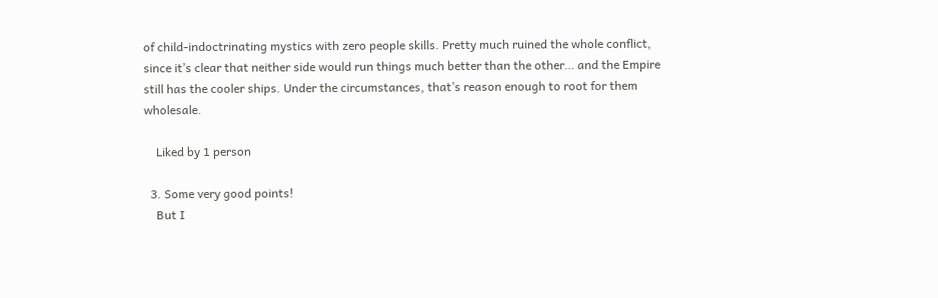of child-indoctrinating mystics with zero people skills. Pretty much ruined the whole conflict, since it’s clear that neither side would run things much better than the other… and the Empire still has the cooler ships. Under the circumstances, that’s reason enough to root for them wholesale.

    Liked by 1 person

  3. Some very good points!
    But I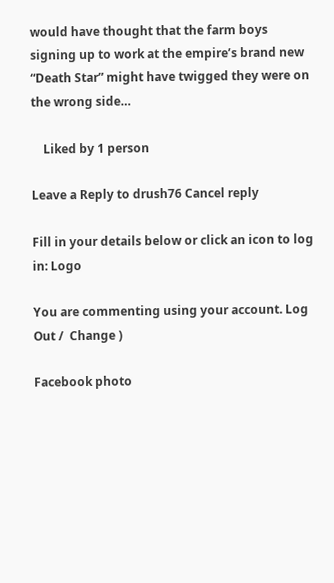would have thought that the farm boys signing up to work at the empire’s brand new “Death Star” might have twigged they were on the wrong side…

    Liked by 1 person

Leave a Reply to drush76 Cancel reply

Fill in your details below or click an icon to log in: Logo

You are commenting using your account. Log Out /  Change )

Facebook photo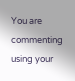You are commenting using your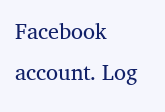Facebook account. Log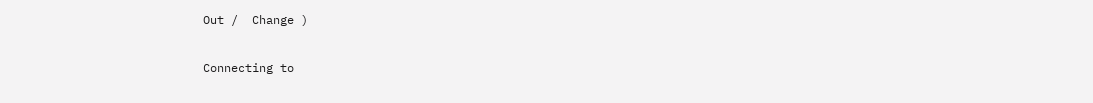Out /  Change )

Connecting to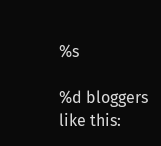%s

%d bloggers like this: